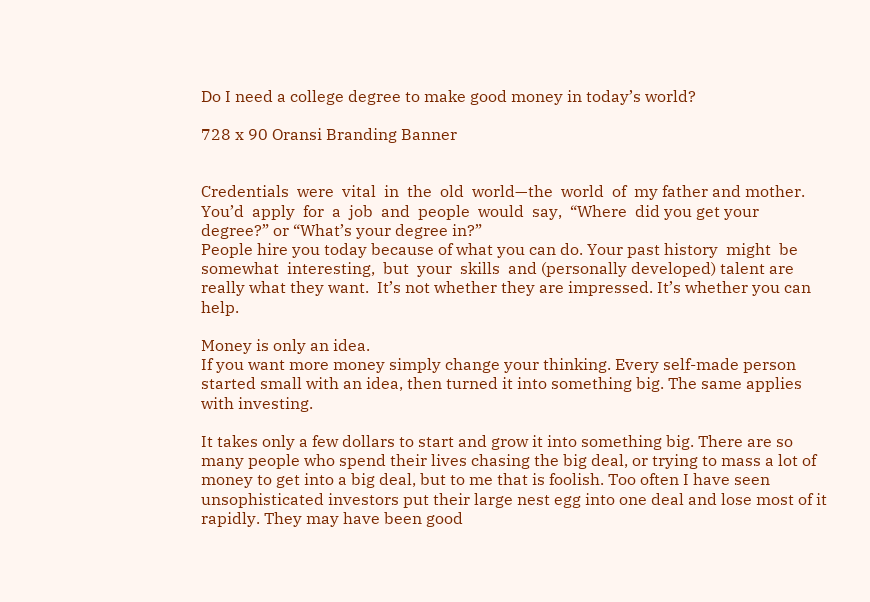Do I need a college degree to make good money in today’s world?

728 x 90 Oransi Branding Banner


Credentials  were  vital  in  the  old  world—the  world  of  my father and mother.   You’d  apply  for  a  job  and  people  would  say,  “Where  did you get your degree?” or “What’s your degree in?”
People hire you today because of what you can do. Your past history  might  be  somewhat  interesting,  but  your  skills  and (personally developed) talent are really what they want.  It’s not whether they are impressed. It’s whether you can help.

Money is only an idea.
If you want more money simply change your thinking. Every self-made person started small with an idea, then turned it into something big. The same applies with investing.

It takes only a few dollars to start and grow it into something big. There are so many people who spend their lives chasing the big deal, or trying to mass a lot of money to get into a big deal, but to me that is foolish. Too often I have seen unsophisticated investors put their large nest egg into one deal and lose most of it rapidly. They may have been good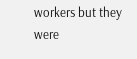workers but they were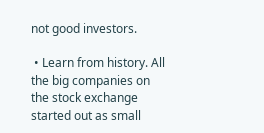not good investors.

 • Learn from history. All the big companies on the stock exchange started out as small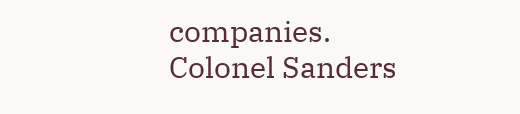companies.  Colonel Sanders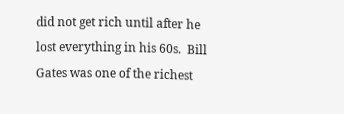did not get rich until after he lost everything in his 60s.  Bill Gates was one of the richest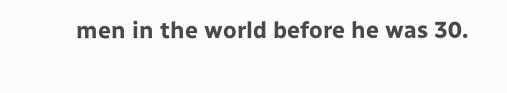men in the world before he was 30.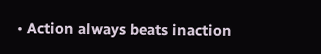• Action always beats inaction